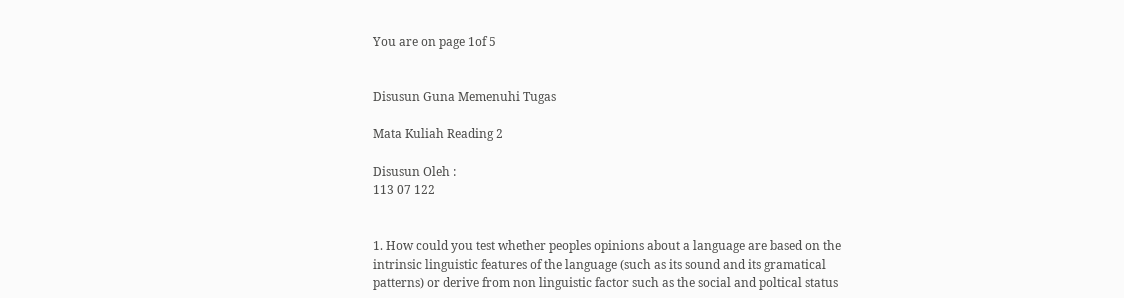You are on page 1of 5


Disusun Guna Memenuhi Tugas

Mata Kuliah Reading 2

Disusun Oleh :
113 07 122


1. How could you test whether peoples opinions about a language are based on the
intrinsic linguistic features of the language (such as its sound and its gramatical
patterns) or derive from non linguistic factor such as the social and poltical status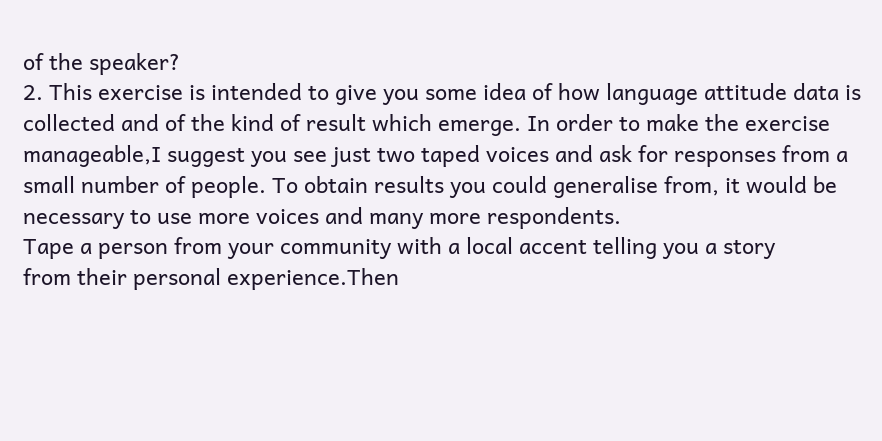of the speaker?
2. This exercise is intended to give you some idea of how language attitude data is
collected and of the kind of result which emerge. In order to make the exercise
manageable,I suggest you see just two taped voices and ask for responses from a
small number of people. To obtain results you could generalise from, it would be
necessary to use more voices and many more respondents.
Tape a person from your community with a local accent telling you a story
from their personal experience.Then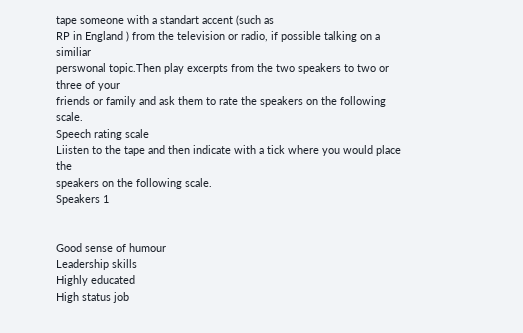tape someone with a standart accent (such as
RP in England ) from the television or radio, if possible talking on a similiar
perswonal topic.Then play excerpts from the two speakers to two or three of your
friends or family and ask them to rate the speakers on the following scale.
Speech rating scale
Liisten to the tape and then indicate with a tick where you would place the
speakers on the following scale.
Speakers 1


Good sense of humour
Leadership skills
Highly educated
High status job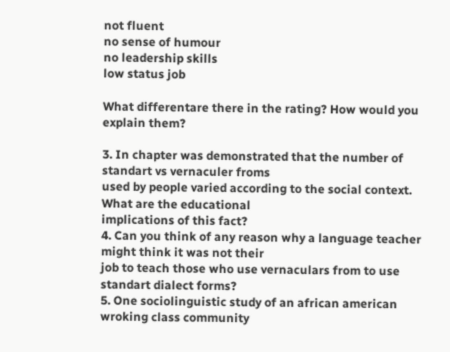not fluent
no sense of humour
no leadership skills
low status job

What differentare there in the rating? How would you explain them?

3. In chapter was demonstrated that the number of standart vs vernaculer froms
used by people varied according to the social context. What are the educational
implications of this fact?
4. Can you think of any reason why a language teacher might think it was not their
job to teach those who use vernaculars from to use standart dialect forms?
5. One sociolinguistic study of an african american wroking class community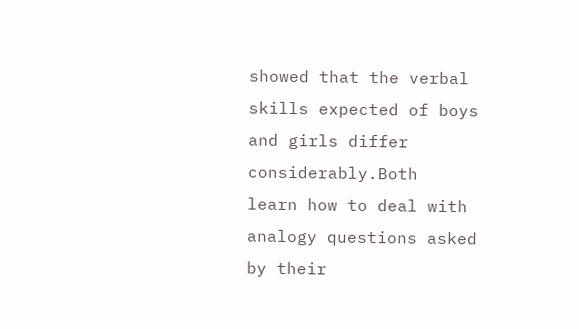showed that the verbal skills expected of boys and girls differ considerably.Both
learn how to deal with analogy questions asked by their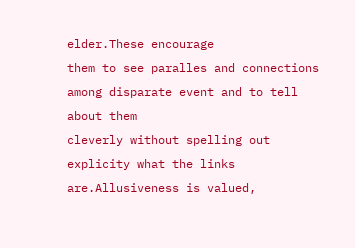elder.These encourage
them to see paralles and connections among disparate event and to tell about them
cleverly without spelling out explicity what the links are.Allusiveness is valued,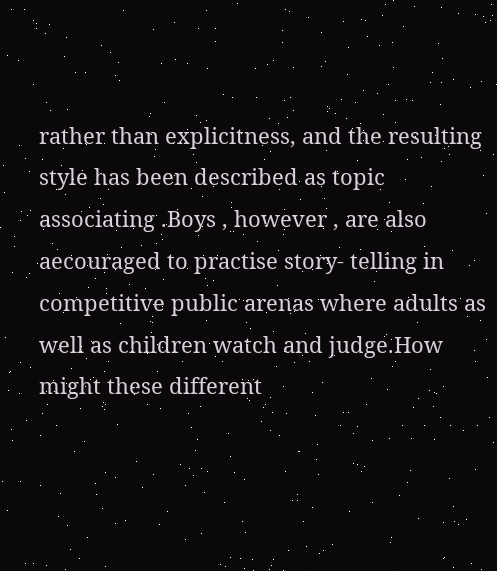rather than explicitness, and the resulting style has been described as topic
associating .Boys , however , are also aecouraged to practise story- telling in
competitive public arenas where adults as well as children watch and judge.How
might these different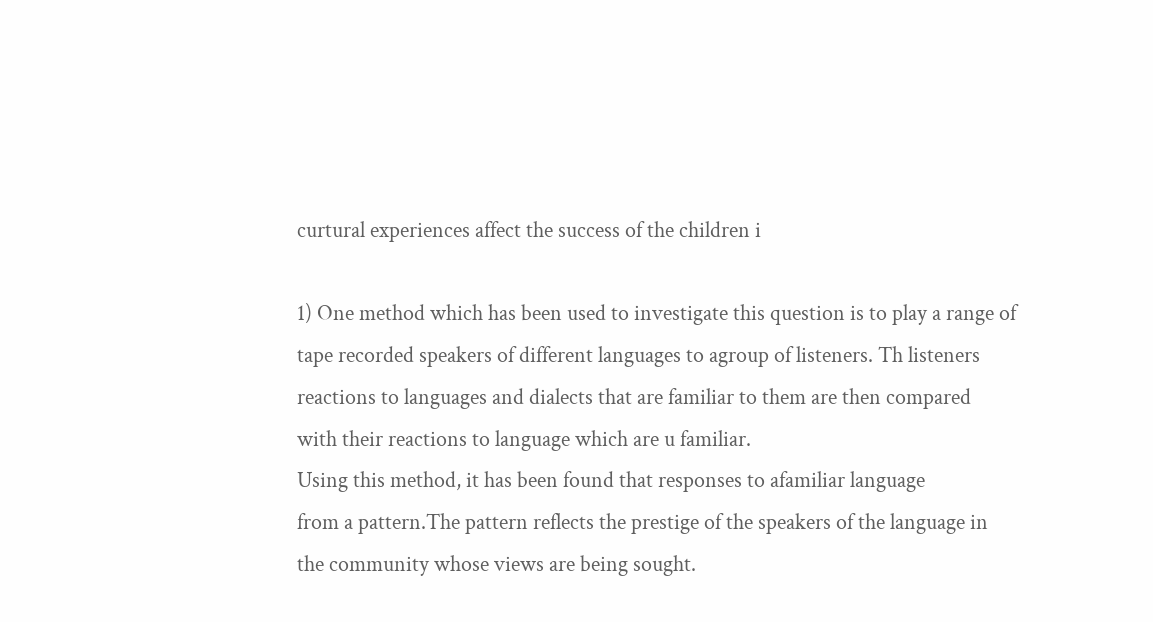curtural experiences affect the success of the children i

1) One method which has been used to investigate this question is to play a range of
tape recorded speakers of different languages to agroup of listeners. Th listeners
reactions to languages and dialects that are familiar to them are then compared
with their reactions to language which are u familiar.
Using this method, it has been found that responses to afamiliar language
from a pattern.The pattern reflects the prestige of the speakers of the language in
the community whose views are being sought.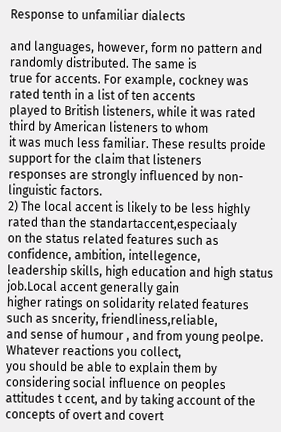Response to unfamiliar dialects

and languages, however, form no pattern and randomly distributed. The same is
true for accents. For example, cockney was rated tenth in a list of ten accents
played to British listeners, while it was rated third by American listeners to whom
it was much less familiar. These results proide support for the claim that listeners
responses are strongly influenced by non-linguistic factors.
2) The local accent is likely to be less highly rated than the standartaccent,especiaaly
on the status related features such as confidence, ambition, intellegence,
leadership skills, high education and high status job.Local accent generally gain
higher ratings on solidarity related features such as sncerity, friendliness,reliable,
and sense of humour , and from young peolpe. Whatever reactions you collect,
you should be able to explain them by considering social influence on peoples
attitudes t ccent, and by taking account of the concepts of overt and covert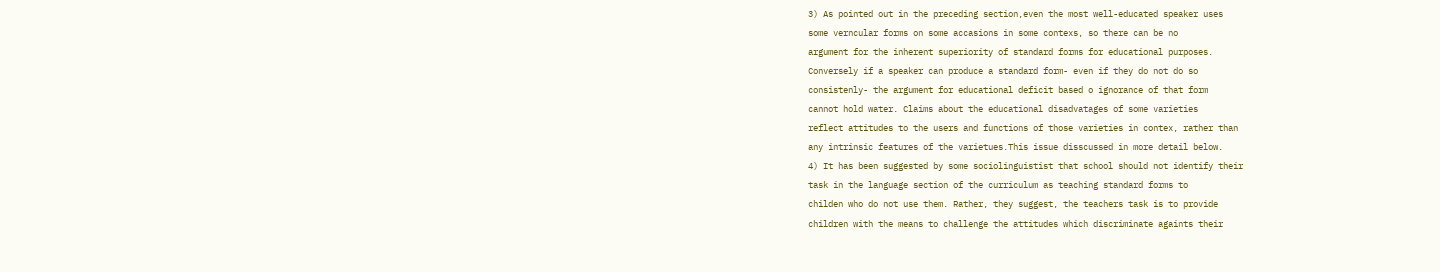3) As pointed out in the preceding section,even the most well-educated speaker uses
some verncular forms on some accasions in some contexs, so there can be no
argument for the inherent superiority of standard forms for educational purposes.
Conversely if a speaker can produce a standard form- even if they do not do so
consistenly- the argument for educational deficit based o ignorance of that form
cannot hold water. Claims about the educational disadvatages of some varieties
reflect attitudes to the users and functions of those varieties in contex, rather than
any intrinsic features of the varietues.This issue disscussed in more detail below.
4) It has been suggested by some sociolinguistist that school should not identify their
task in the language section of the curriculum as teaching standard forms to
childen who do not use them. Rather, they suggest, the teachers task is to provide
children with the means to challenge the attitudes which discriminate againts their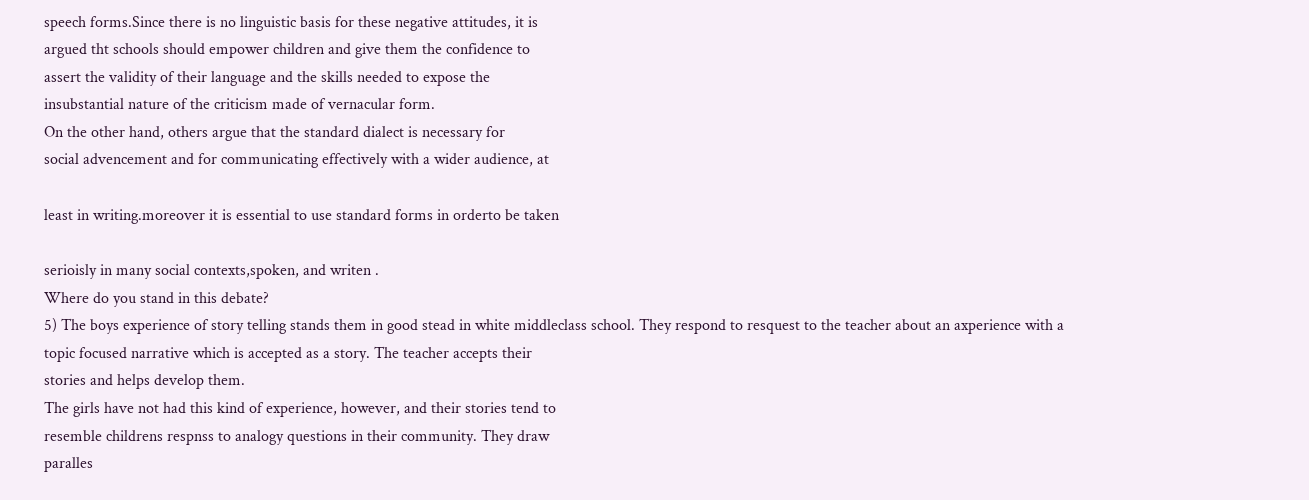speech forms.Since there is no linguistic basis for these negative attitudes, it is
argued tht schools should empower children and give them the confidence to
assert the validity of their language and the skills needed to expose the
insubstantial nature of the criticism made of vernacular form.
On the other hand, others argue that the standard dialect is necessary for
social advencement and for communicating effectively with a wider audience, at

least in writing.moreover it is essential to use standard forms in orderto be taken

serioisly in many social contexts,spoken, and writen .
Where do you stand in this debate?
5) The boys experience of story telling stands them in good stead in white middleclass school. They respond to resquest to the teacher about an axperience with a
topic focused narrative which is accepted as a story. The teacher accepts their
stories and helps develop them.
The girls have not had this kind of experience, however, and their stories tend to
resemble childrens respnss to analogy questions in their community. They draw
paralles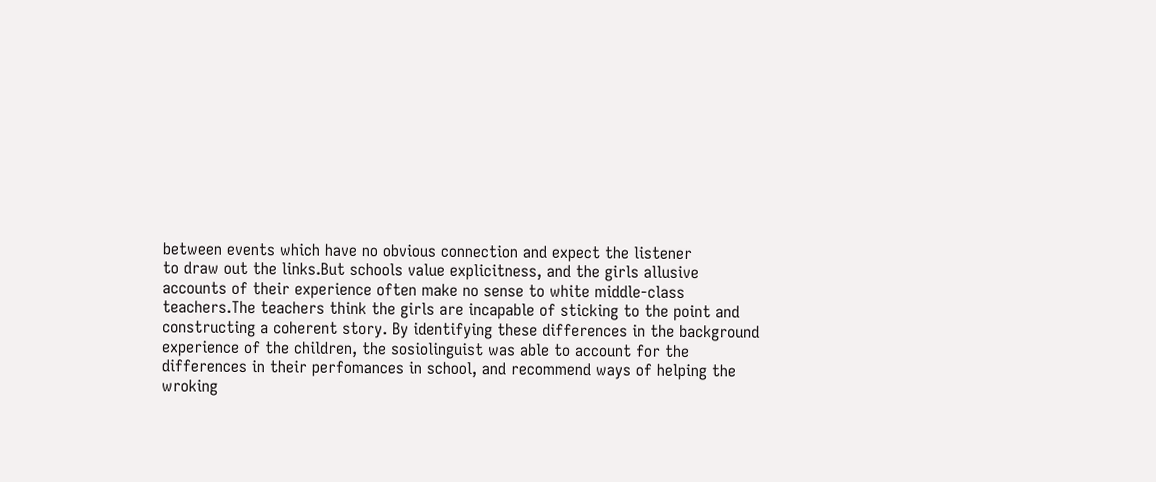between events which have no obvious connection and expect the listener
to draw out the links.But schools value explicitness, and the girls allusive
accounts of their experience often make no sense to white middle-class
teachers.The teachers think the girls are incapable of sticking to the point and
constructing a coherent story. By identifying these differences in the background
experience of the children, the sosiolinguist was able to account for the
differences in their perfomances in school, and recommend ways of helping the
wroking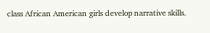class African American girls develop narrative skills.